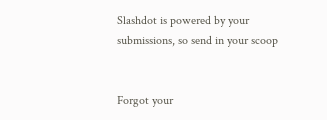Slashdot is powered by your submissions, so send in your scoop


Forgot your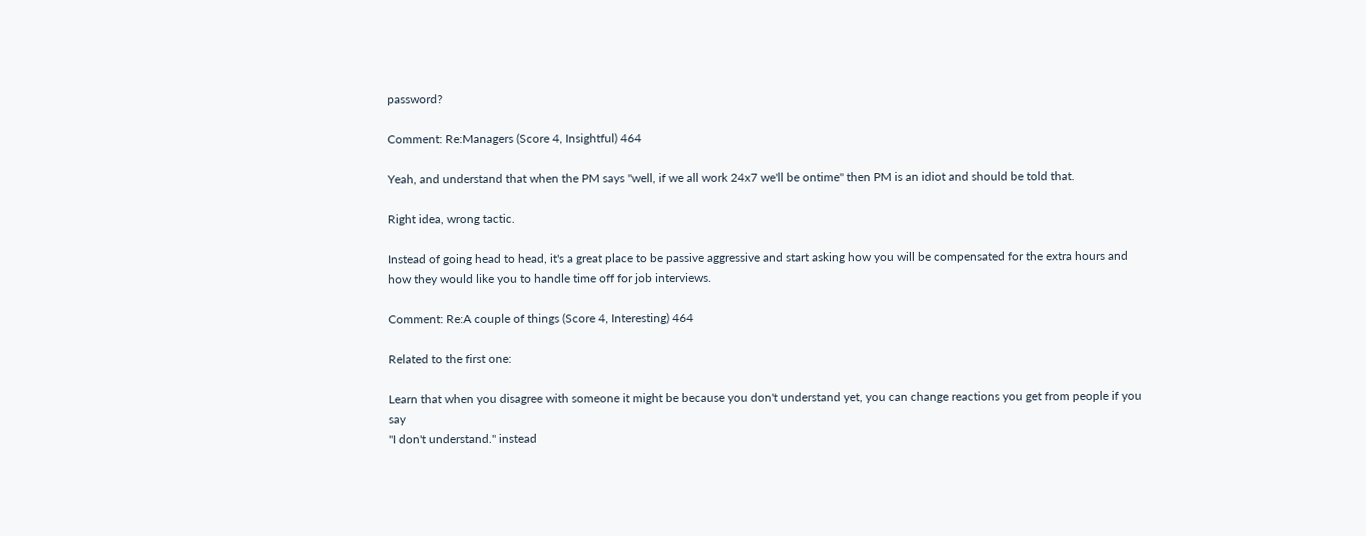password?

Comment: Re:Managers (Score 4, Insightful) 464

Yeah, and understand that when the PM says "well, if we all work 24x7 we'll be ontime" then PM is an idiot and should be told that.

Right idea, wrong tactic.

Instead of going head to head, it's a great place to be passive aggressive and start asking how you will be compensated for the extra hours and how they would like you to handle time off for job interviews.

Comment: Re:A couple of things (Score 4, Interesting) 464

Related to the first one:

Learn that when you disagree with someone it might be because you don't understand yet, you can change reactions you get from people if you say
"I don't understand." instead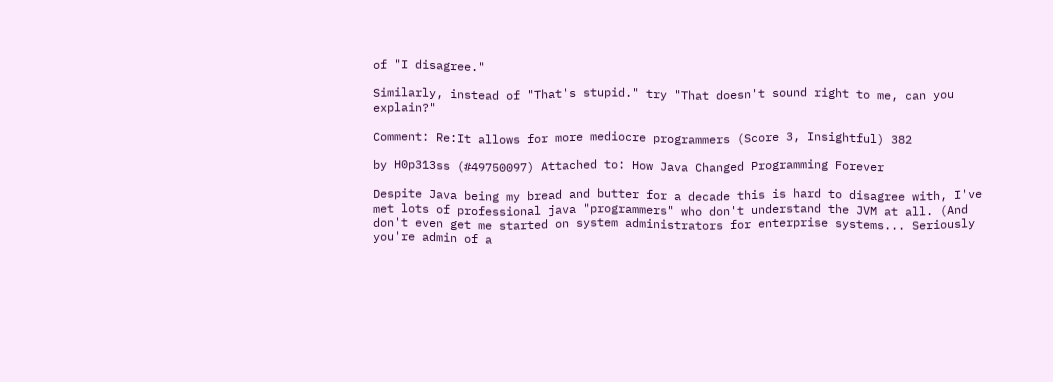of "I disagree."

Similarly, instead of "That's stupid." try "That doesn't sound right to me, can you explain?"

Comment: Re:It allows for more mediocre programmers (Score 3, Insightful) 382

by H0p313ss (#49750097) Attached to: How Java Changed Programming Forever

Despite Java being my bread and butter for a decade this is hard to disagree with, I've met lots of professional java "programmers" who don't understand the JVM at all. (And don't even get me started on system administrators for enterprise systems... Seriously you're admin of a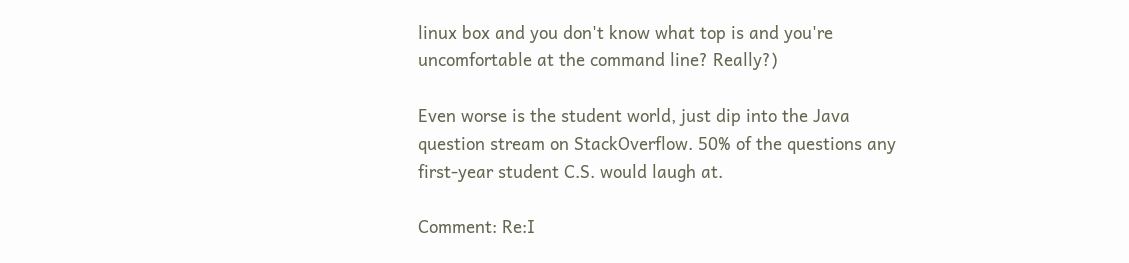linux box and you don't know what top is and you're uncomfortable at the command line? Really?)

Even worse is the student world, just dip into the Java question stream on StackOverflow. 50% of the questions any first-year student C.S. would laugh at.

Comment: Re:I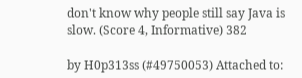don't know why people still say Java is slow. (Score 4, Informative) 382

by H0p313ss (#49750053) Attached to: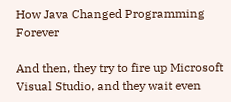How Java Changed Programming Forever

And then, they try to fire up Microsoft Visual Studio, and they wait even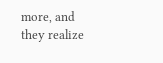more, and they realize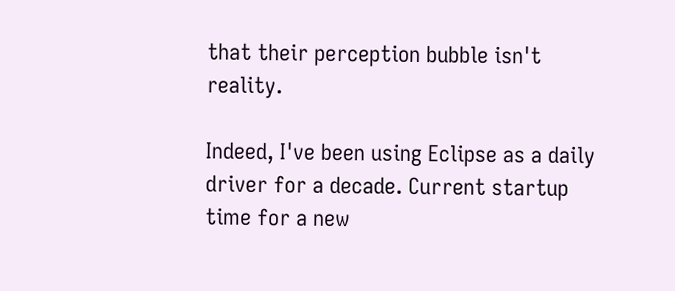that their perception bubble isn't reality.

Indeed, I've been using Eclipse as a daily driver for a decade. Current startup time for a new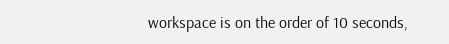workspace is on the order of 10 seconds,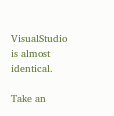VisualStudio is almost identical.

Take an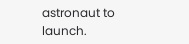astronaut to launch.